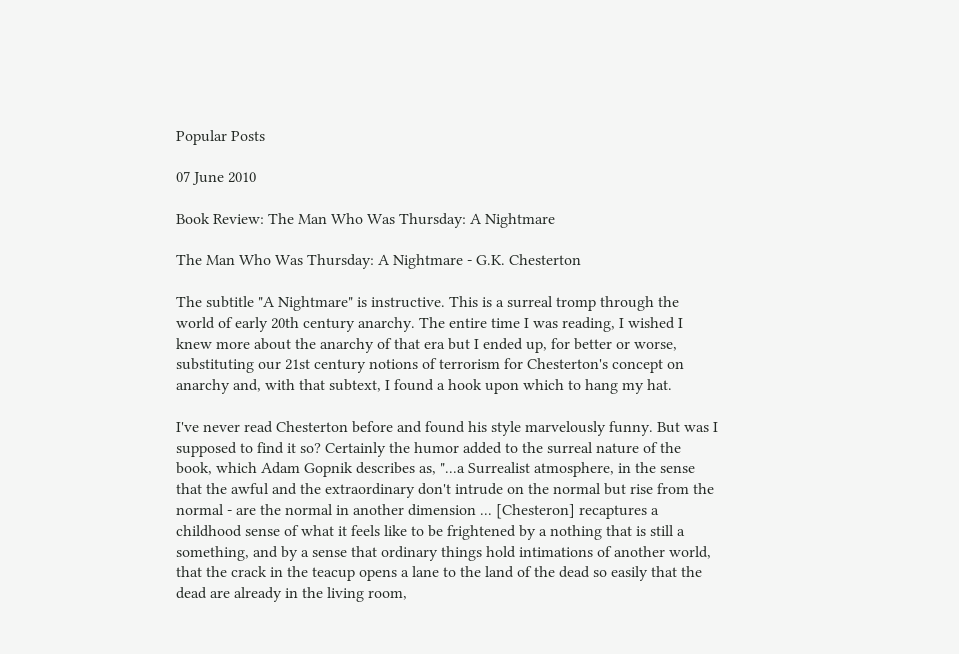Popular Posts

07 June 2010

Book Review: The Man Who Was Thursday: A Nightmare

The Man Who Was Thursday: A Nightmare - G.K. Chesterton

The subtitle "A Nightmare" is instructive. This is a surreal tromp through the world of early 20th century anarchy. The entire time I was reading, I wished I knew more about the anarchy of that era but I ended up, for better or worse, substituting our 21st century notions of terrorism for Chesterton's concept on anarchy and, with that subtext, I found a hook upon which to hang my hat.

I've never read Chesterton before and found his style marvelously funny. But was I supposed to find it so? Certainly the humor added to the surreal nature of the book, which Adam Gopnik describes as, "...a Surrealist atmosphere, in the sense that the awful and the extraordinary don't intrude on the normal but rise from the normal - are the normal in another dimension ... [Chesteron] recaptures a childhood sense of what it feels like to be frightened by a nothing that is still a something, and by a sense that ordinary things hold intimations of another world, that the crack in the teacup opens a lane to the land of the dead so easily that the dead are already in the living room,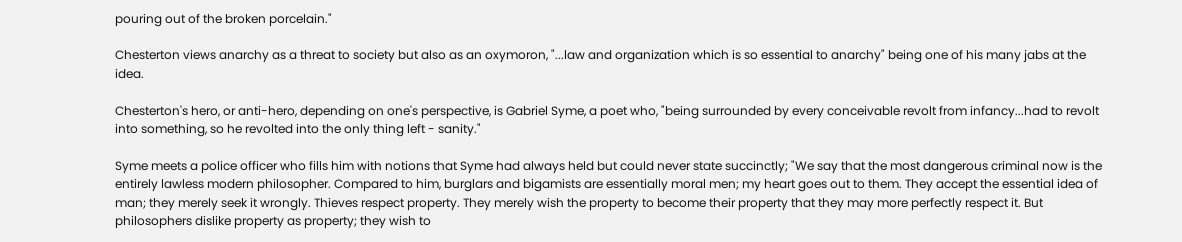pouring out of the broken porcelain."

Chesterton views anarchy as a threat to society but also as an oxymoron, "...law and organization which is so essential to anarchy" being one of his many jabs at the idea.

Chesterton's hero, or anti-hero, depending on one's perspective, is Gabriel Syme, a poet who, "being surrounded by every conceivable revolt from infancy...had to revolt into something, so he revolted into the only thing left - sanity."

Syme meets a police officer who fills him with notions that Syme had always held but could never state succinctly; "We say that the most dangerous criminal now is the entirely lawless modern philosopher. Compared to him, burglars and bigamists are essentially moral men; my heart goes out to them. They accept the essential idea of man; they merely seek it wrongly. Thieves respect property. They merely wish the property to become their property that they may more perfectly respect it. But philosophers dislike property as property; they wish to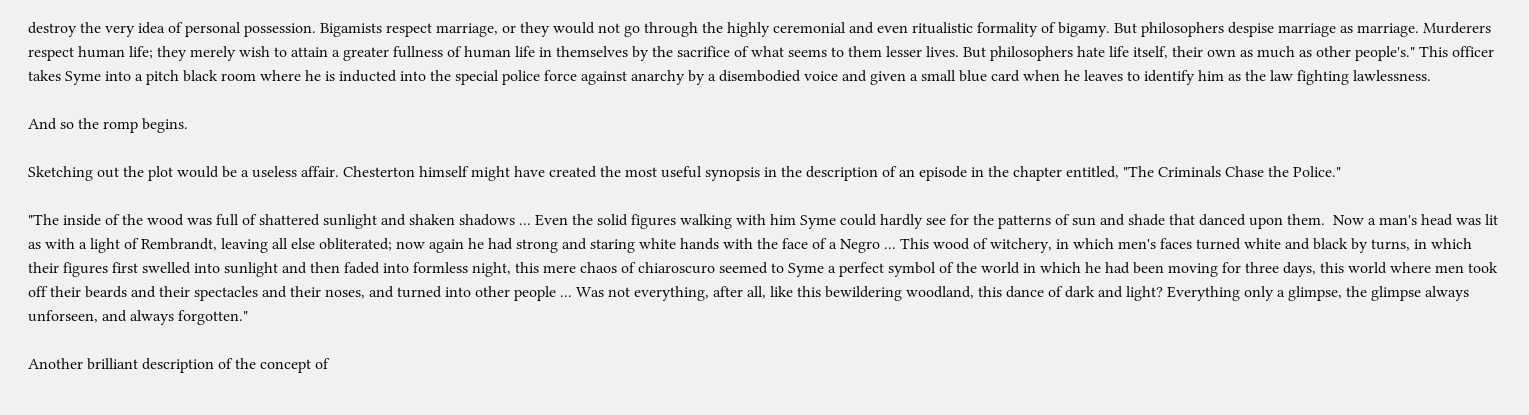destroy the very idea of personal possession. Bigamists respect marriage, or they would not go through the highly ceremonial and even ritualistic formality of bigamy. But philosophers despise marriage as marriage. Murderers respect human life; they merely wish to attain a greater fullness of human life in themselves by the sacrifice of what seems to them lesser lives. But philosophers hate life itself, their own as much as other people's." This officer takes Syme into a pitch black room where he is inducted into the special police force against anarchy by a disembodied voice and given a small blue card when he leaves to identify him as the law fighting lawlessness.

And so the romp begins.

Sketching out the plot would be a useless affair. Chesterton himself might have created the most useful synopsis in the description of an episode in the chapter entitled, "The Criminals Chase the Police."

"The inside of the wood was full of shattered sunlight and shaken shadows ... Even the solid figures walking with him Syme could hardly see for the patterns of sun and shade that danced upon them.  Now a man's head was lit as with a light of Rembrandt, leaving all else obliterated; now again he had strong and staring white hands with the face of a Negro ... This wood of witchery, in which men's faces turned white and black by turns, in which their figures first swelled into sunlight and then faded into formless night, this mere chaos of chiaroscuro seemed to Syme a perfect symbol of the world in which he had been moving for three days, this world where men took off their beards and their spectacles and their noses, and turned into other people ... Was not everything, after all, like this bewildering woodland, this dance of dark and light? Everything only a glimpse, the glimpse always unforseen, and always forgotten."

Another brilliant description of the concept of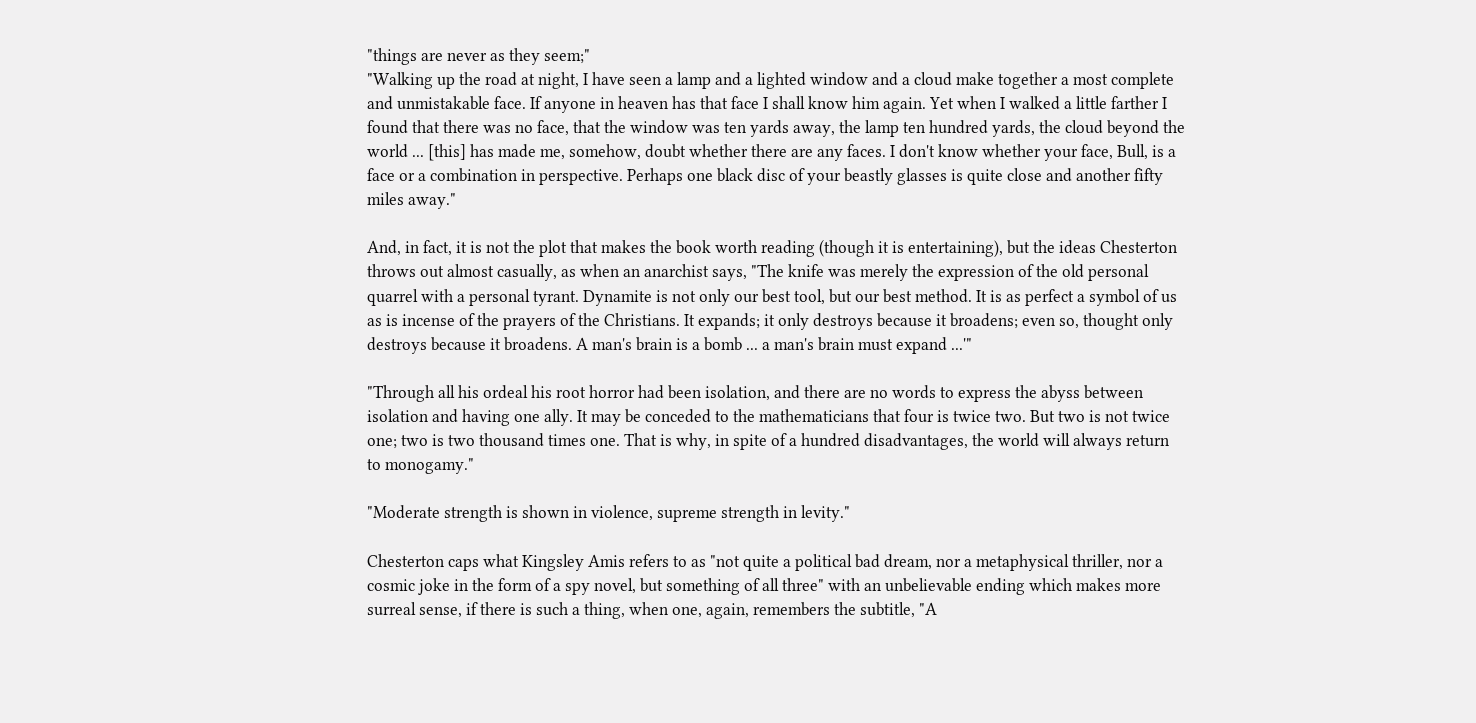"things are never as they seem;"
"Walking up the road at night, I have seen a lamp and a lighted window and a cloud make together a most complete and unmistakable face. If anyone in heaven has that face I shall know him again. Yet when I walked a little farther I found that there was no face, that the window was ten yards away, the lamp ten hundred yards, the cloud beyond the world ... [this] has made me, somehow, doubt whether there are any faces. I don't know whether your face, Bull, is a face or a combination in perspective. Perhaps one black disc of your beastly glasses is quite close and another fifty miles away."

And, in fact, it is not the plot that makes the book worth reading (though it is entertaining), but the ideas Chesterton throws out almost casually, as when an anarchist says, "The knife was merely the expression of the old personal quarrel with a personal tyrant. Dynamite is not only our best tool, but our best method. It is as perfect a symbol of us as is incense of the prayers of the Christians. It expands; it only destroys because it broadens; even so, thought only destroys because it broadens. A man's brain is a bomb ... a man's brain must expand ...'"

"Through all his ordeal his root horror had been isolation, and there are no words to express the abyss between isolation and having one ally. It may be conceded to the mathematicians that four is twice two. But two is not twice one; two is two thousand times one. That is why, in spite of a hundred disadvantages, the world will always return to monogamy."

"Moderate strength is shown in violence, supreme strength in levity."

Chesterton caps what Kingsley Amis refers to as "not quite a political bad dream, nor a metaphysical thriller, nor a cosmic joke in the form of a spy novel, but something of all three" with an unbelievable ending which makes more surreal sense, if there is such a thing, when one, again, remembers the subtitle, "A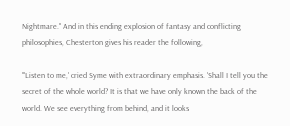Nightmare." And in this ending explosion of fantasy and conflicting philosophies, Chesterton gives his reader the following,

"'Listen to me,' cried Syme with extraordinary emphasis. 'Shall I tell you the secret of the whole world? It is that we have only known the back of the world. We see everything from behind, and it looks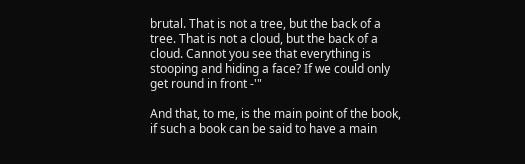brutal. That is not a tree, but the back of a tree. That is not a cloud, but the back of a cloud. Cannot you see that everything is stooping and hiding a face? If we could only get round in front -'"

And that, to me, is the main point of the book, if such a book can be said to have a main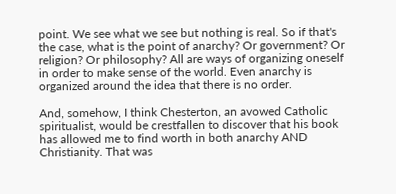point. We see what we see but nothing is real. So if that's the case, what is the point of anarchy? Or government? Or religion? Or philosophy? All are ways of organizing oneself in order to make sense of the world. Even anarchy is organized around the idea that there is no order.

And, somehow, I think Chesterton, an avowed Catholic spiritualist, would be crestfallen to discover that his book has allowed me to find worth in both anarchy AND Christianity. That was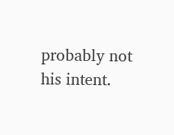probably not his intent.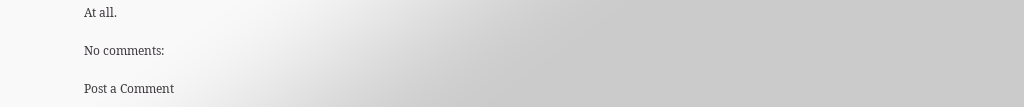At all.

No comments:

Post a Comment